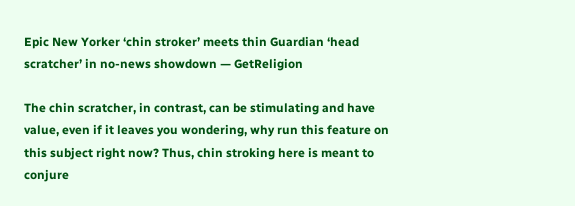Epic New Yorker ‘chin stroker’ meets thin Guardian ‘head scratcher’ in no-news showdown — GetReligion

The chin scratcher, in contrast, can be stimulating and have value, even if it leaves you wondering, why run this feature on this subject right now? Thus, chin stroking here is meant to conjure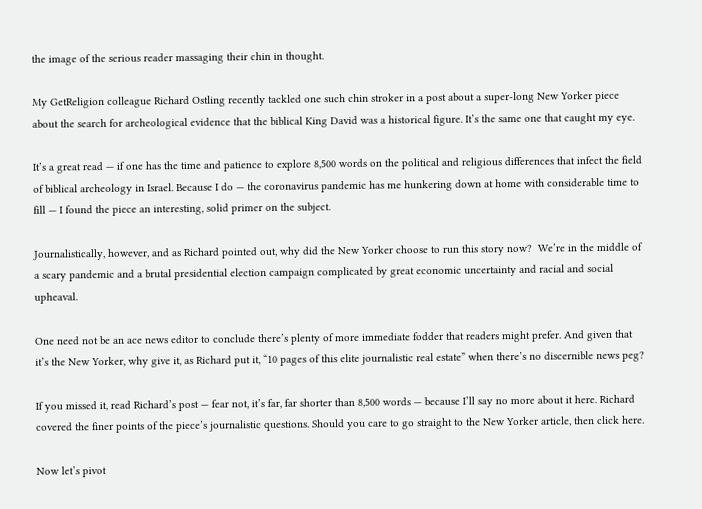the image of the serious reader massaging their chin in thought.

My GetReligion colleague Richard Ostling recently tackled one such chin stroker in a post about a super-long New Yorker piece about the search for archeological evidence that the biblical King David was a historical figure. It’s the same one that caught my eye.

It’s a great read — if one has the time and patience to explore 8,500 words on the political and religious differences that infect the field of biblical archeology in Israel. Because I do — the coronavirus pandemic has me hunkering down at home with considerable time to fill — I found the piece an interesting, solid primer on the subject.

Journalistically, however, and as Richard pointed out, why did the New Yorker choose to run this story now?  We’re in the middle of a scary pandemic and a brutal presidential election campaign complicated by great economic uncertainty and racial and social upheaval.

One need not be an ace news editor to conclude there’s plenty of more immediate fodder that readers might prefer. And given that it’s the New Yorker, why give it, as Richard put it, “10 pages of this elite journalistic real estate” when there’s no discernible news peg?

If you missed it, read Richard’s post — fear not, it’s far, far shorter than 8,500 words — because I’ll say no more about it here. Richard covered the finer points of the piece’s journalistic questions. Should you care to go straight to the New Yorker article, then click here.

Now let’s pivot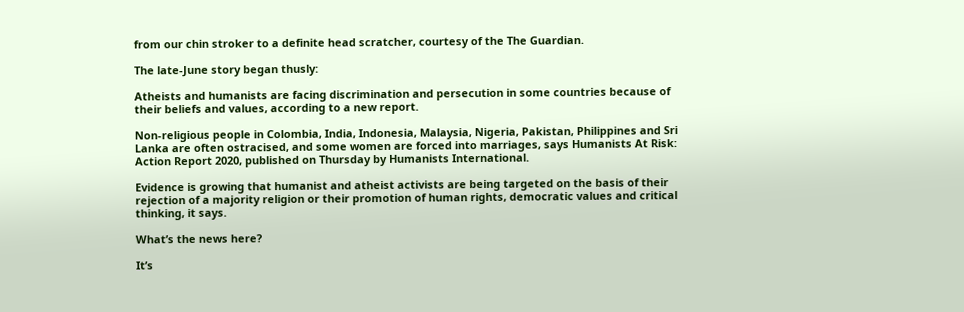from our chin stroker to a definite head scratcher, courtesy of the The Guardian.

The late-June story began thusly:

Atheists and humanists are facing discrimination and persecution in some countries because of their beliefs and values, according to a new report.

Non-religious people in Colombia, India, Indonesia, Malaysia, Nigeria, Pakistan, Philippines and Sri Lanka are often ostracised, and some women are forced into marriages, says Humanists At Risk: Action Report 2020, published on Thursday by Humanists International.

Evidence is growing that humanist and atheist activists are being targeted on the basis of their rejection of a majority religion or their promotion of human rights, democratic values and critical thinking, it says.

What’s the news here?

It’s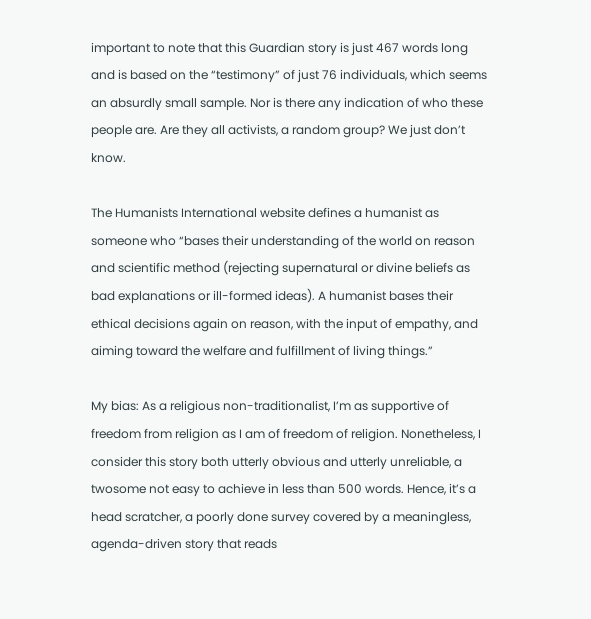important to note that this Guardian story is just 467 words long and is based on the “testimony” of just 76 individuals, which seems an absurdly small sample. Nor is there any indication of who these people are. Are they all activists, a random group? We just don’t know.

The Humanists International website defines a humanist as someone who “bases their understanding of the world on reason and scientific method (rejecting supernatural or divine beliefs as bad explanations or ill-formed ideas). A humanist bases their ethical decisions again on reason, with the input of empathy, and aiming toward the welfare and fulfillment of living things.”

My bias: As a religious non-traditionalist, I’m as supportive of freedom from religion as I am of freedom of religion. Nonetheless, I consider this story both utterly obvious and utterly unreliable, a twosome not easy to achieve in less than 500 words. Hence, it’s a head scratcher, a poorly done survey covered by a meaningless, agenda-driven story that reads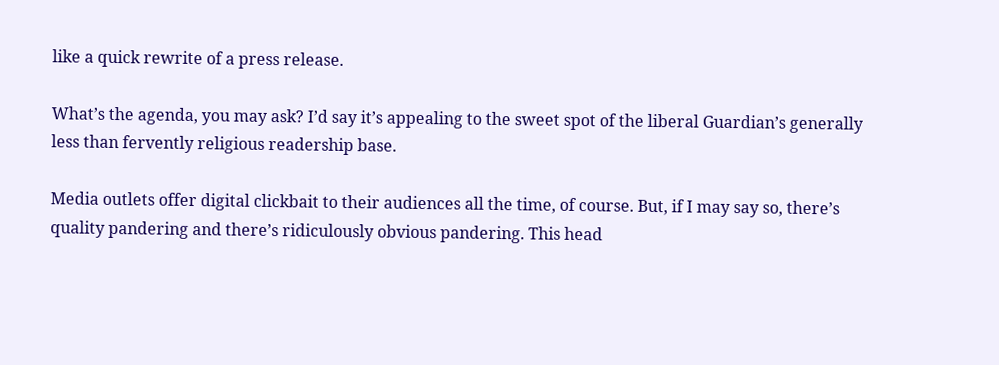like a quick rewrite of a press release.

What’s the agenda, you may ask? I’d say it’s appealing to the sweet spot of the liberal Guardian’s generally less than fervently religious readership base.

Media outlets offer digital clickbait to their audiences all the time, of course. But, if I may say so, there’s quality pandering and there’s ridiculously obvious pandering. This head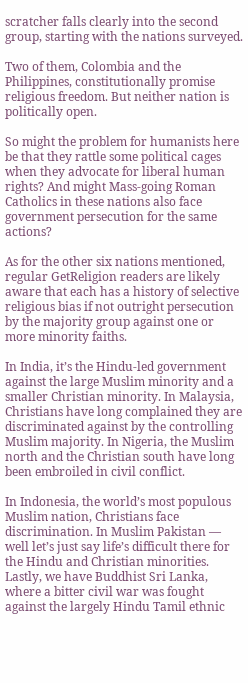scratcher falls clearly into the second group, starting with the nations surveyed.

Two of them, Colombia and the Philippines, constitutionally promise religious freedom. But neither nation is  politically open.

So might the problem for humanists here be that they rattle some political cages when they advocate for liberal human rights? And might Mass-going Roman Catholics in these nations also face government persecution for the same actions?

As for the other six nations mentioned, regular GetReligion readers are likely aware that each has a history of selective religious bias if not outright persecution by the majority group against one or more minority faiths.

In India, it’s the Hindu-led government against the large Muslim minority and a smaller Christian minority. In Malaysia, Christians have long complained they are discriminated against by the controlling Muslim majority. In Nigeria, the Muslim north and the Christian south have long been embroiled in civil conflict.

In Indonesia, the world’s most populous Muslim nation, Christians face discrimination. In Muslim Pakistan — well let’s just say life’s difficult there for the Hindu and Christian minorities. Lastly, we have Buddhist Sri Lanka, where a bitter civil war was fought against the largely Hindu Tamil ethnic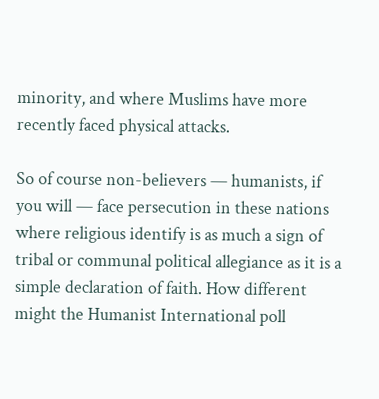minority, and where Muslims have more recently faced physical attacks.

So of course non-believers — humanists, if you will — face persecution in these nations where religious identify is as much a sign of tribal or communal political allegiance as it is a simple declaration of faith. How different might the Humanist International poll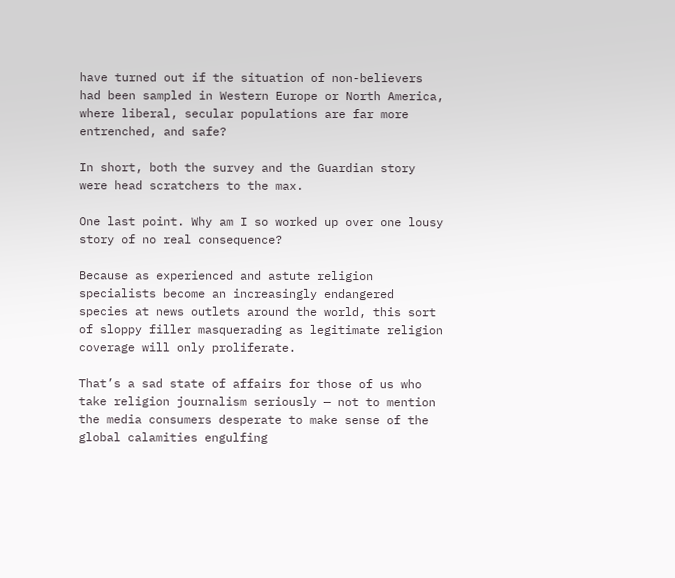have turned out if the situation of non-believers had been sampled in Western Europe or North America, where liberal, secular populations are far more entrenched, and safe?

In short, both the survey and the Guardian story were head scratchers to the max.

One last point. Why am I so worked up over one lousy story of no real consequence?

Because as experienced and astute religion specialists become an increasingly endangered species at news outlets around the world, this sort of sloppy filler masquerading as legitimate religion coverage will only proliferate.

That’s a sad state of affairs for those of us who take religion journalism seriously — not to mention the media consumers desperate to make sense of the global calamities engulfing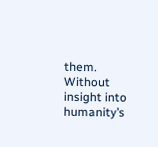them. Without insight into humanity’s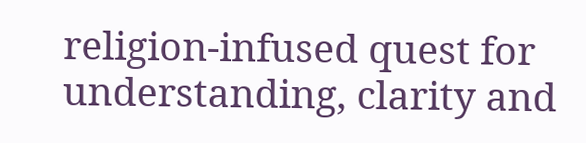religion-infused quest for understanding, clarity and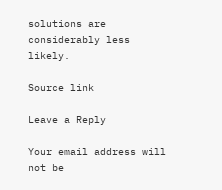solutions are considerably less likely.

Source link

Leave a Reply

Your email address will not be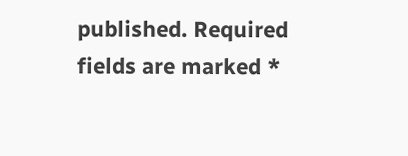published. Required fields are marked *